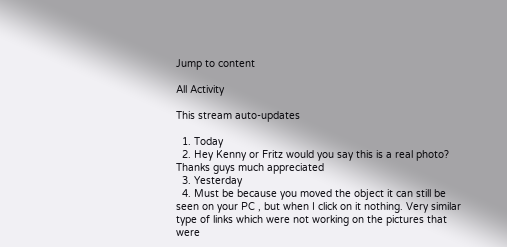Jump to content

All Activity

This stream auto-updates

  1. Today
  2. Hey Kenny or Fritz would you say this is a real photo? Thanks guys much appreciated
  3. Yesterday
  4. Must be because you moved the object it can still be seen on your PC , but when I click on it nothing. Very similar type of links which were not working on the pictures that were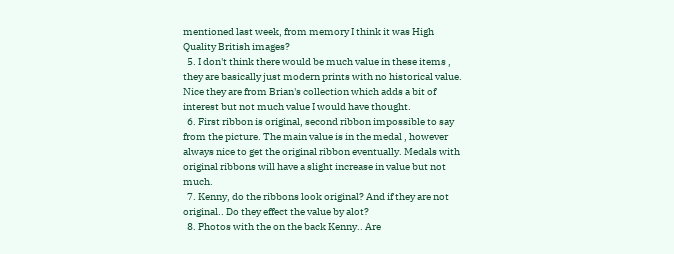mentioned last week, from memory I think it was High Quality British images?
  5. I don't think there would be much value in these items , they are basically just modern prints with no historical value. Nice they are from Brian's collection which adds a bit of interest but not much value I would have thought.
  6. First ribbon is original, second ribbon impossible to say from the picture. The main value is in the medal , however always nice to get the original ribbon eventually. Medals with original ribbons will have a slight increase in value but not much.
  7. Kenny, do the ribbons look original? And if they are not original.. Do they effect the value by alot?
  8. Photos with the on the back Kenny.. Are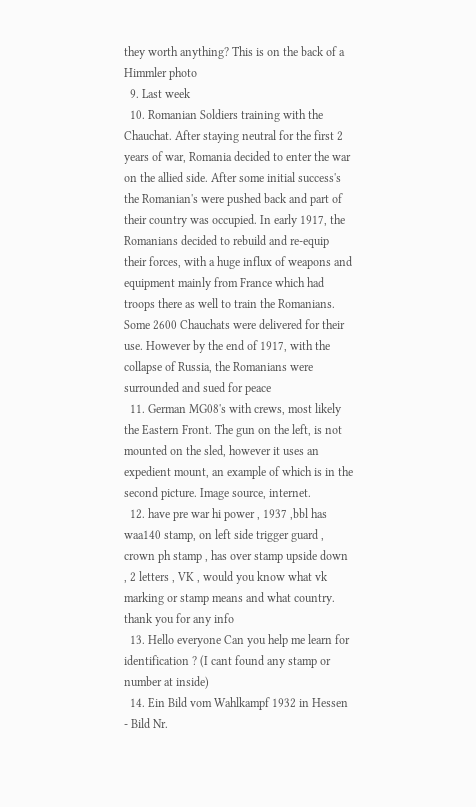they worth anything? This is on the back of a Himmler photo
  9. Last week
  10. Romanian Soldiers training with the Chauchat. After staying neutral for the first 2 years of war, Romania decided to enter the war on the allied side. After some initial success's the Romanian's were pushed back and part of their country was occupied. In early 1917, the Romanians decided to rebuild and re-equip their forces, with a huge influx of weapons and equipment mainly from France which had troops there as well to train the Romanians. Some 2600 Chauchats were delivered for their use. However by the end of 1917, with the collapse of Russia, the Romanians were surrounded and sued for peace
  11. German MG08's with crews, most likely the Eastern Front. The gun on the left, is not mounted on the sled, however it uses an expedient mount, an example of which is in the second picture. Image source, internet.
  12. have pre war hi power , 1937 ,bbl has waa140 stamp, on left side trigger guard , crown ph stamp , has over stamp upside down , 2 letters , VK , would you know what vk marking or stamp means and what country. thank you for any info
  13. Hello everyone Can you help me learn for identification ? (I cant found any stamp or number at inside)
  14. Ein Bild vom Wahlkampf 1932 in Hessen - Bild Nr.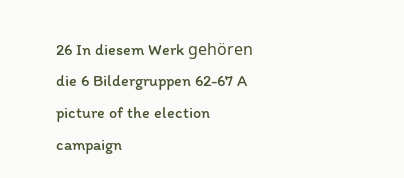26 In diesem Werk gehören die 6 Bildergruppen 62-67 A picture of the election campaign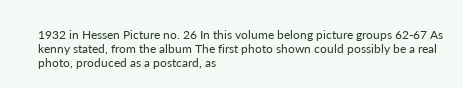1932 in Hessen Picture no. 26 In this volume belong picture groups 62-67 As kenny stated, from the album The first photo shown could possibly be a real photo, produced as a postcard, as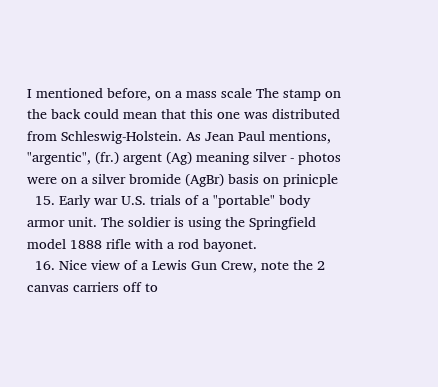I mentioned before, on a mass scale The stamp on the back could mean that this one was distributed from Schleswig-Holstein. As Jean Paul mentions, "argentic", (fr.) argent (Ag) meaning silver - photos were on a silver bromide (AgBr) basis on prinicple
  15. Early war U.S. trials of a "portable" body armor unit. The soldier is using the Springfield model 1888 rifle with a rod bayonet.
  16. Nice view of a Lewis Gun Crew, note the 2 canvas carriers off to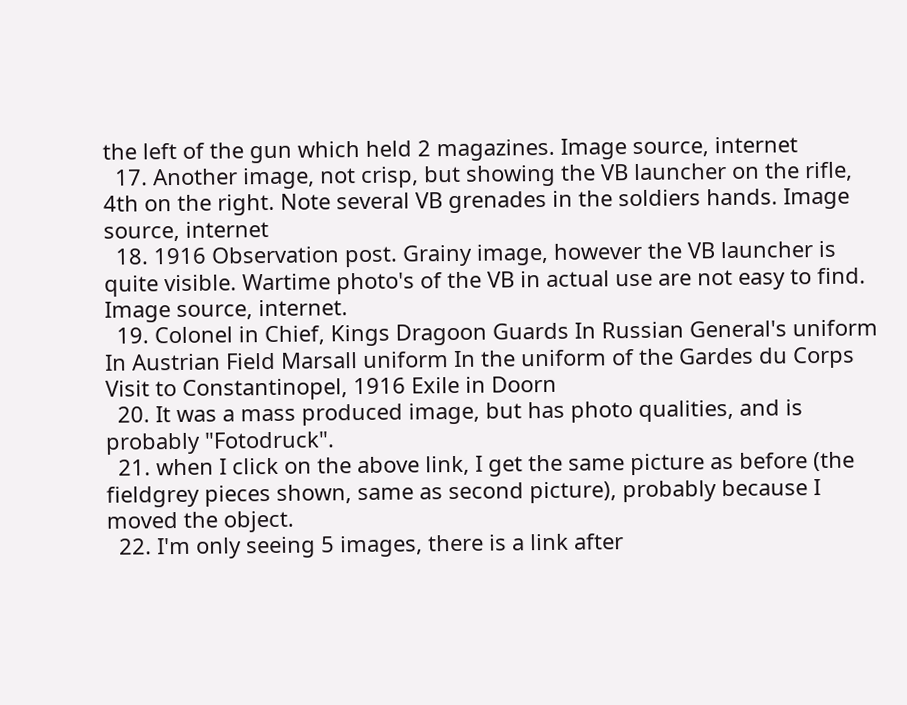the left of the gun which held 2 magazines. Image source, internet
  17. Another image, not crisp, but showing the VB launcher on the rifle, 4th on the right. Note several VB grenades in the soldiers hands. Image source, internet
  18. 1916 Observation post. Grainy image, however the VB launcher is quite visible. Wartime photo's of the VB in actual use are not easy to find. Image source, internet.
  19. Colonel in Chief, Kings Dragoon Guards In Russian General's uniform In Austrian Field Marsall uniform In the uniform of the Gardes du Corps Visit to Constantinopel, 1916 Exile in Doorn
  20. It was a mass produced image, but has photo qualities, and is probably "Fotodruck".
  21. when I click on the above link, I get the same picture as before (the fieldgrey pieces shown, same as second picture), probably because I moved the object.
  22. I'm only seeing 5 images, there is a link after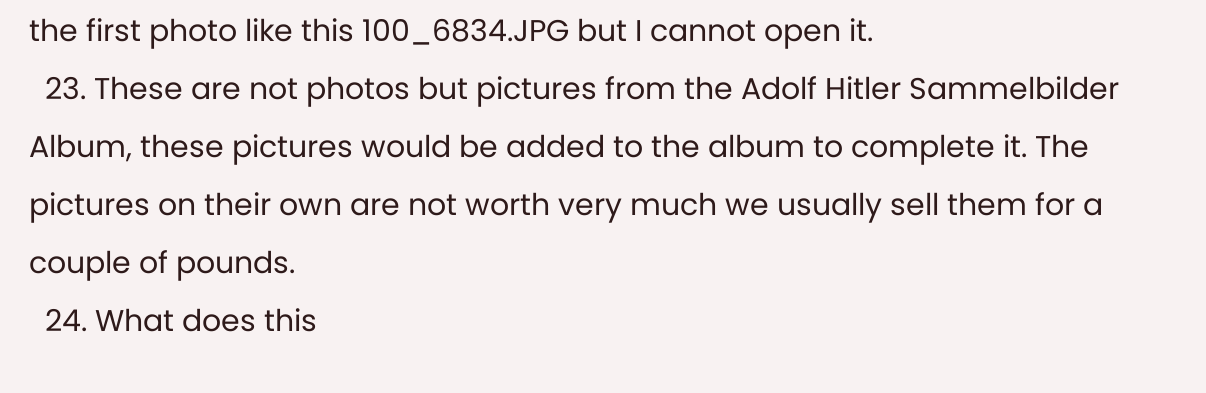the first photo like this 100_6834.JPG but I cannot open it.
  23. These are not photos but pictures from the Adolf Hitler Sammelbilder Album, these pictures would be added to the album to complete it. The pictures on their own are not worth very much we usually sell them for a couple of pounds.
  24. What does this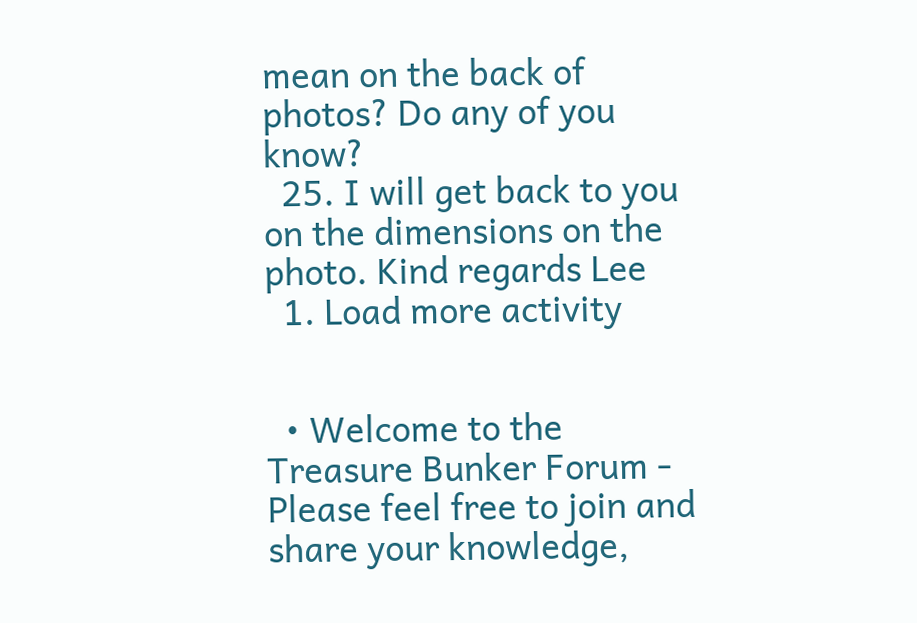mean on the back of photos? Do any of you know?
  25. I will get back to you on the dimensions on the photo. Kind regards Lee
  1. Load more activity


  • Welcome to the Treasure Bunker Forum - Please feel free to join and share your knowledge,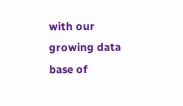with our growing data base of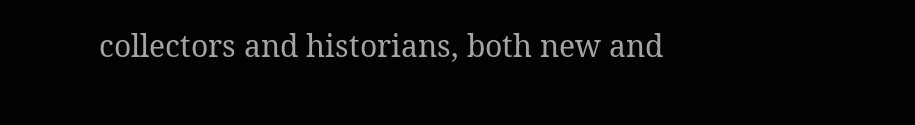collectors and historians, both new and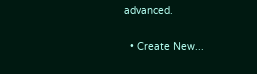advanced.

  • Create New...